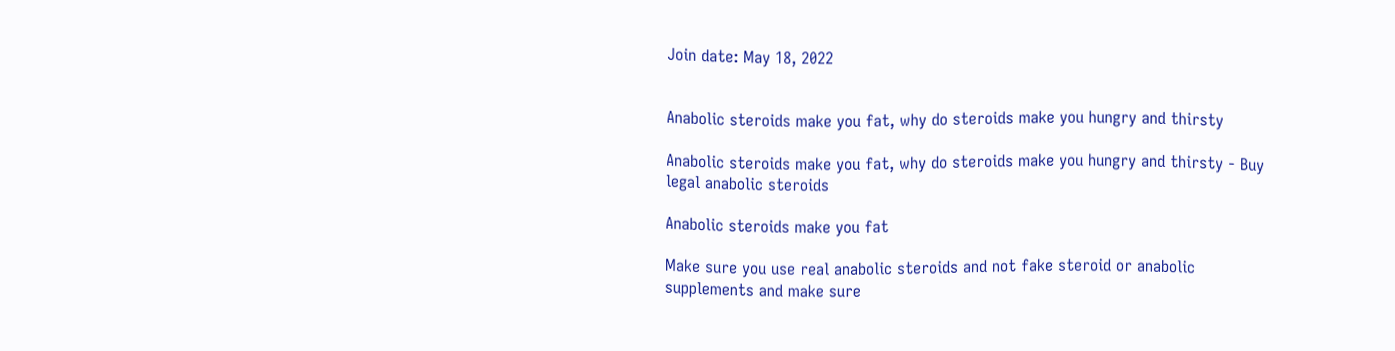Join date: May 18, 2022


Anabolic steroids make you fat, why do steroids make you hungry and thirsty

Anabolic steroids make you fat, why do steroids make you hungry and thirsty - Buy legal anabolic steroids

Anabolic steroids make you fat

Make sure you use real anabolic steroids and not fake steroid or anabolic supplements and make sure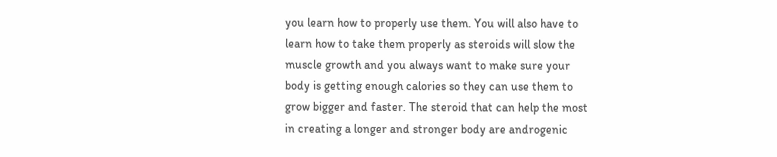you learn how to properly use them. You will also have to learn how to take them properly as steroids will slow the muscle growth and you always want to make sure your body is getting enough calories so they can use them to grow bigger and faster. The steroid that can help the most in creating a longer and stronger body are androgenic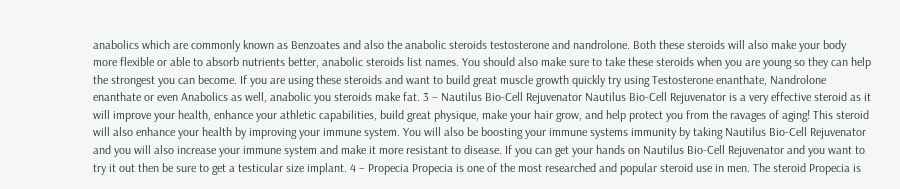anabolics which are commonly known as Benzoates and also the anabolic steroids testosterone and nandrolone. Both these steroids will also make your body more flexible or able to absorb nutrients better, anabolic steroids list names. You should also make sure to take these steroids when you are young so they can help the strongest you can become. If you are using these steroids and want to build great muscle growth quickly try using Testosterone enanthate, Nandrolone enanthate or even Anabolics as well, anabolic you steroids make fat. 3 – Nautilus Bio-Cell Rejuvenator Nautilus Bio-Cell Rejuvenator is a very effective steroid as it will improve your health, enhance your athletic capabilities, build great physique, make your hair grow, and help protect you from the ravages of aging! This steroid will also enhance your health by improving your immune system. You will also be boosting your immune systems immunity by taking Nautilus Bio-Cell Rejuvenator and you will also increase your immune system and make it more resistant to disease. If you can get your hands on Nautilus Bio-Cell Rejuvenator and you want to try it out then be sure to get a testicular size implant. 4 – Propecia Propecia is one of the most researched and popular steroid use in men. The steroid Propecia is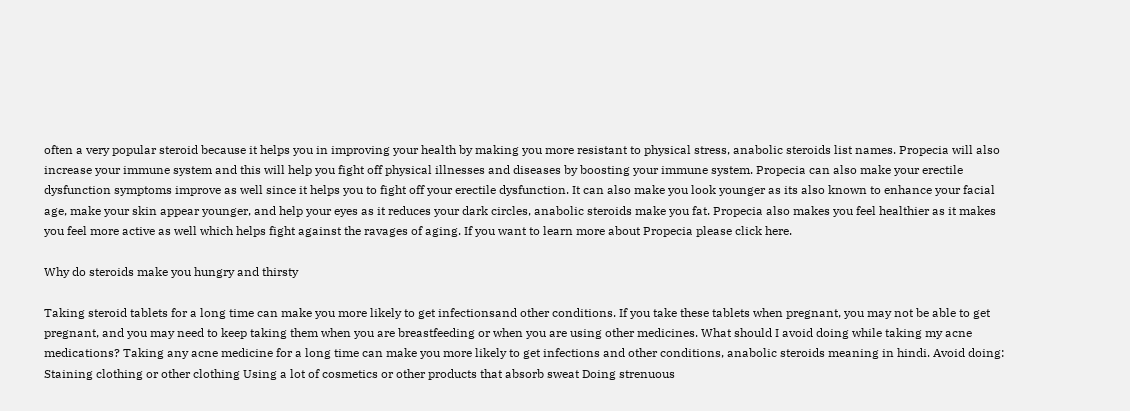often a very popular steroid because it helps you in improving your health by making you more resistant to physical stress, anabolic steroids list names. Propecia will also increase your immune system and this will help you fight off physical illnesses and diseases by boosting your immune system. Propecia can also make your erectile dysfunction symptoms improve as well since it helps you to fight off your erectile dysfunction. It can also make you look younger as its also known to enhance your facial age, make your skin appear younger, and help your eyes as it reduces your dark circles, anabolic steroids make you fat. Propecia also makes you feel healthier as it makes you feel more active as well which helps fight against the ravages of aging. If you want to learn more about Propecia please click here.

Why do steroids make you hungry and thirsty

Taking steroid tablets for a long time can make you more likely to get infectionsand other conditions. If you take these tablets when pregnant, you may not be able to get pregnant, and you may need to keep taking them when you are breastfeeding or when you are using other medicines. What should I avoid doing while taking my acne medications? Taking any acne medicine for a long time can make you more likely to get infections and other conditions, anabolic steroids meaning in hindi. Avoid doing: Staining clothing or other clothing Using a lot of cosmetics or other products that absorb sweat Doing strenuous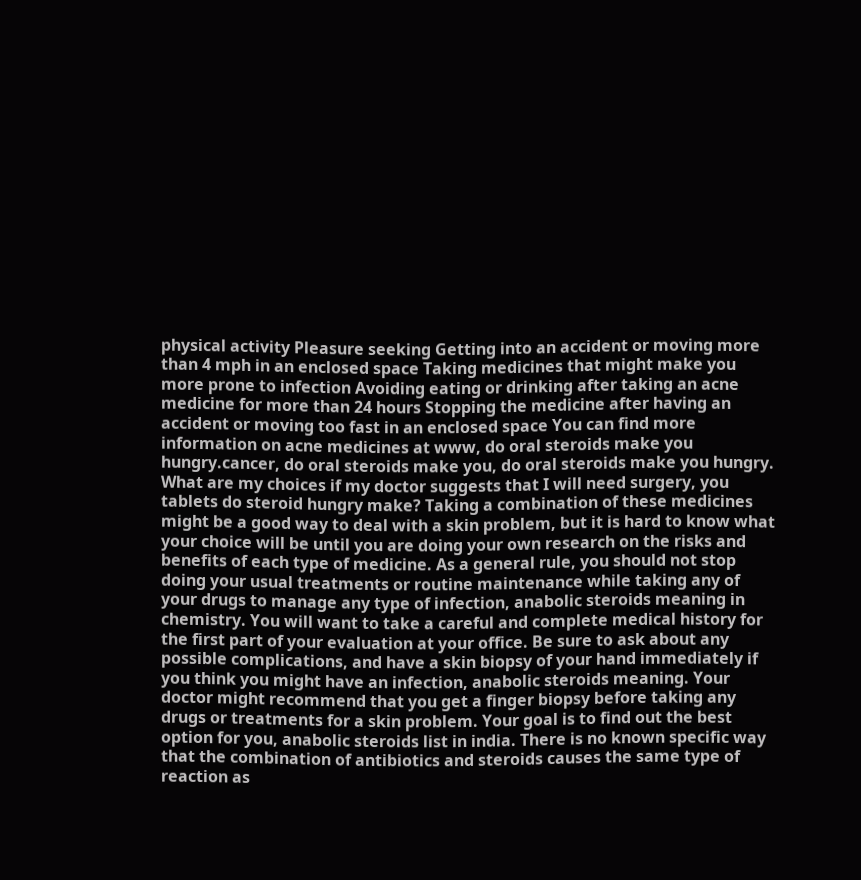physical activity Pleasure seeking Getting into an accident or moving more than 4 mph in an enclosed space Taking medicines that might make you more prone to infection Avoiding eating or drinking after taking an acne medicine for more than 24 hours Stopping the medicine after having an accident or moving too fast in an enclosed space You can find more information on acne medicines at www, do oral steroids make you hungry.cancer, do oral steroids make you, do oral steroids make you hungry. What are my choices if my doctor suggests that I will need surgery, you tablets do steroid hungry make? Taking a combination of these medicines might be a good way to deal with a skin problem, but it is hard to know what your choice will be until you are doing your own research on the risks and benefits of each type of medicine. As a general rule, you should not stop doing your usual treatments or routine maintenance while taking any of your drugs to manage any type of infection, anabolic steroids meaning in chemistry. You will want to take a careful and complete medical history for the first part of your evaluation at your office. Be sure to ask about any possible complications, and have a skin biopsy of your hand immediately if you think you might have an infection, anabolic steroids meaning. Your doctor might recommend that you get a finger biopsy before taking any drugs or treatments for a skin problem. Your goal is to find out the best option for you, anabolic steroids list in india. There is no known specific way that the combination of antibiotics and steroids causes the same type of reaction as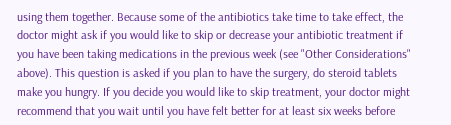using them together. Because some of the antibiotics take time to take effect, the doctor might ask if you would like to skip or decrease your antibiotic treatment if you have been taking medications in the previous week (see "Other Considerations" above). This question is asked if you plan to have the surgery, do steroid tablets make you hungry. If you decide you would like to skip treatment, your doctor might recommend that you wait until you have felt better for at least six weeks before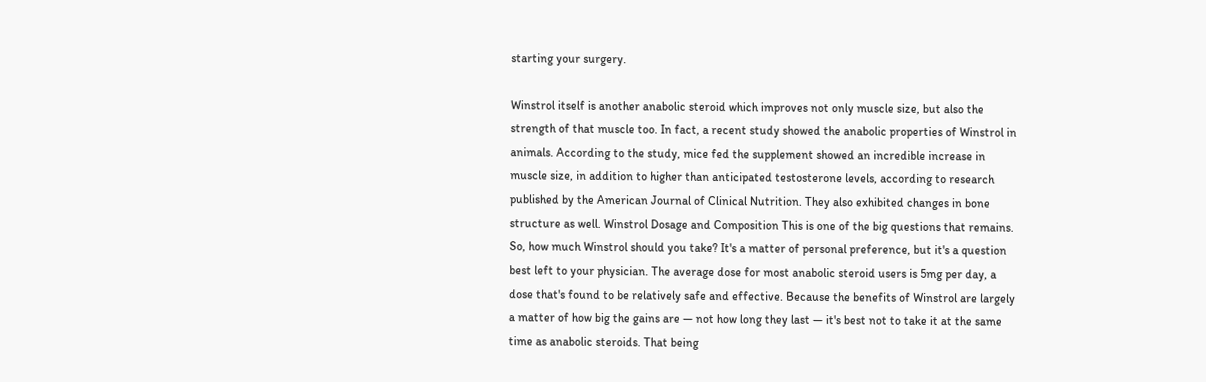starting your surgery.

Winstrol itself is another anabolic steroid which improves not only muscle size, but also the strength of that muscle too. In fact, a recent study showed the anabolic properties of Winstrol in animals. According to the study, mice fed the supplement showed an incredible increase in muscle size, in addition to higher than anticipated testosterone levels, according to research published by the American Journal of Clinical Nutrition. They also exhibited changes in bone structure as well. Winstrol Dosage and Composition This is one of the big questions that remains. So, how much Winstrol should you take? It's a matter of personal preference, but it's a question best left to your physician. The average dose for most anabolic steroid users is 5mg per day, a dose that's found to be relatively safe and effective. Because the benefits of Winstrol are largely a matter of how big the gains are — not how long they last — it's best not to take it at the same time as anabolic steroids. That being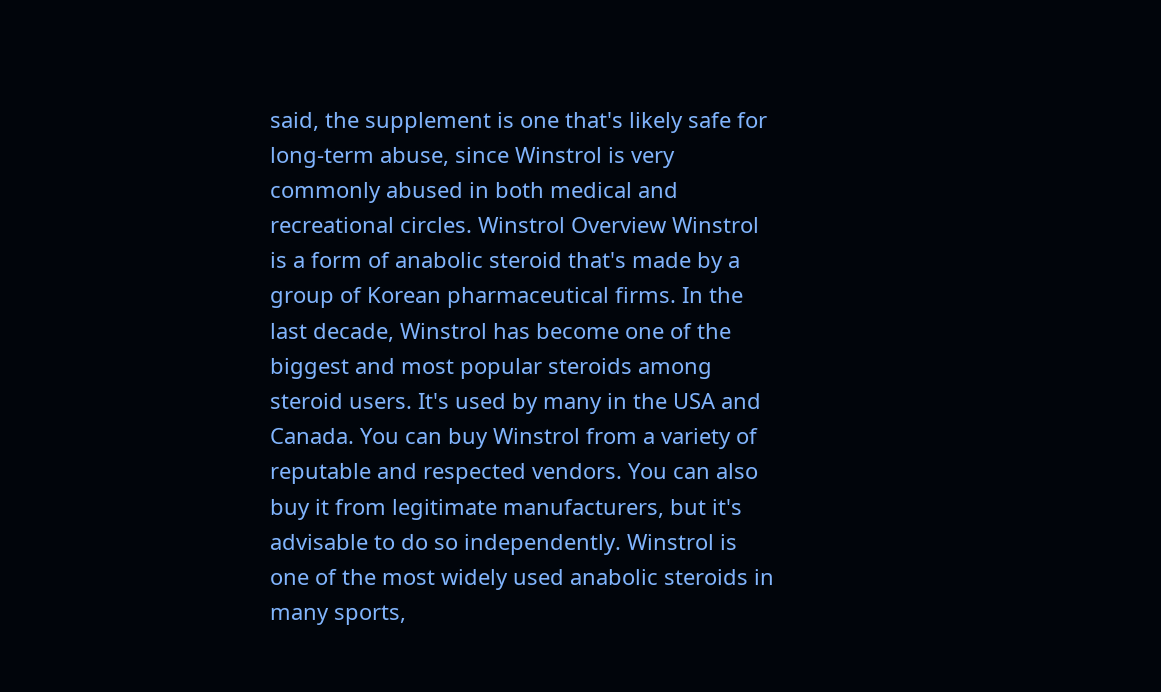said, the supplement is one that's likely safe for long-term abuse, since Winstrol is very commonly abused in both medical and recreational circles. Winstrol Overview Winstrol is a form of anabolic steroid that's made by a group of Korean pharmaceutical firms. In the last decade, Winstrol has become one of the biggest and most popular steroids among steroid users. It's used by many in the USA and Canada. You can buy Winstrol from a variety of reputable and respected vendors. You can also buy it from legitimate manufacturers, but it's advisable to do so independently. Winstrol is one of the most widely used anabolic steroids in many sports,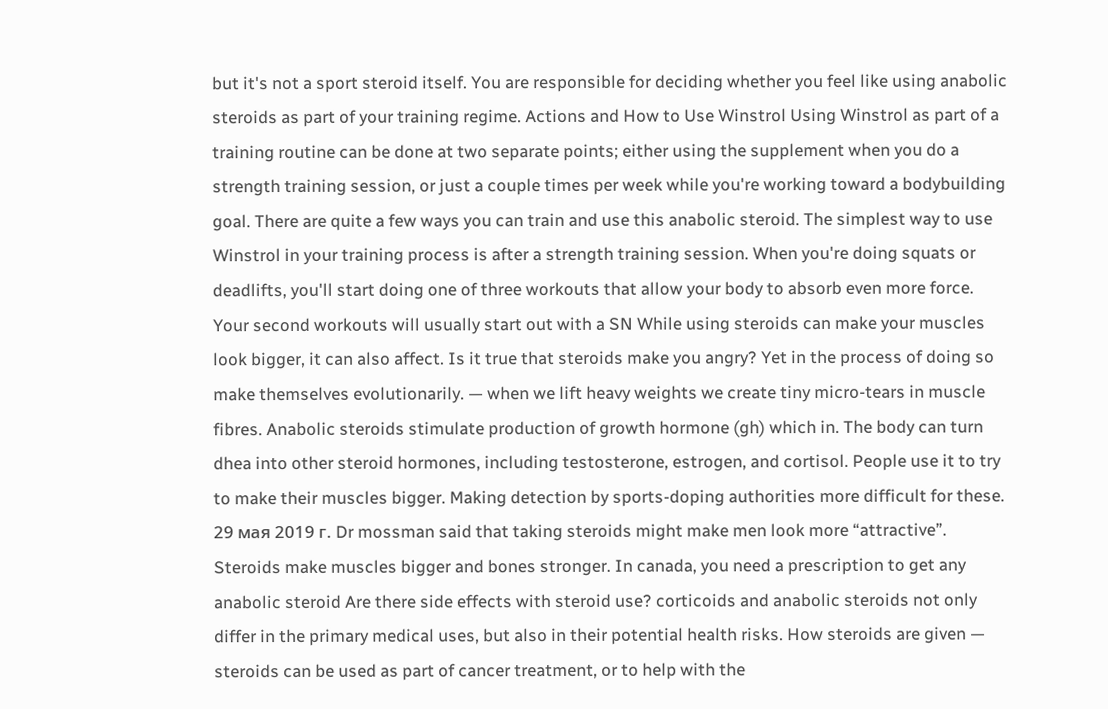but it's not a sport steroid itself. You are responsible for deciding whether you feel like using anabolic steroids as part of your training regime. Actions and How to Use Winstrol Using Winstrol as part of a training routine can be done at two separate points; either using the supplement when you do a strength training session, or just a couple times per week while you're working toward a bodybuilding goal. There are quite a few ways you can train and use this anabolic steroid. The simplest way to use Winstrol in your training process is after a strength training session. When you're doing squats or deadlifts, you'll start doing one of three workouts that allow your body to absorb even more force. Your second workouts will usually start out with a SN While using steroids can make your muscles look bigger, it can also affect. Is it true that steroids make you angry? Yet in the process of doing so make themselves evolutionarily. — when we lift heavy weights we create tiny micro-tears in muscle fibres. Anabolic steroids stimulate production of growth hormone (gh) which in. The body can turn dhea into other steroid hormones, including testosterone, estrogen, and cortisol. People use it to try to make their muscles bigger. Making detection by sports-doping authorities more difficult for these. 29 мая 2019 г. Dr mossman said that taking steroids might make men look more “attractive”. Steroids make muscles bigger and bones stronger. In canada, you need a prescription to get any anabolic steroid Are there side effects with steroid use? corticoids and anabolic steroids not only differ in the primary medical uses, but also in their potential health risks. How steroids are given — steroids can be used as part of cancer treatment, or to help with the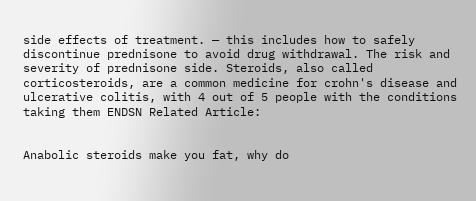side effects of treatment. — this includes how to safely discontinue prednisone to avoid drug withdrawal. The risk and severity of prednisone side. Steroids, also called corticosteroids, are a common medicine for crohn's disease and ulcerative colitis, with 4 out of 5 people with the conditions taking them ENDSN Related Article:


Anabolic steroids make you fat, why do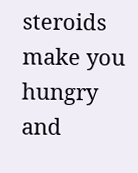steroids make you hungry and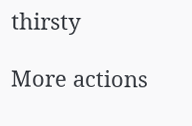thirsty

More actions